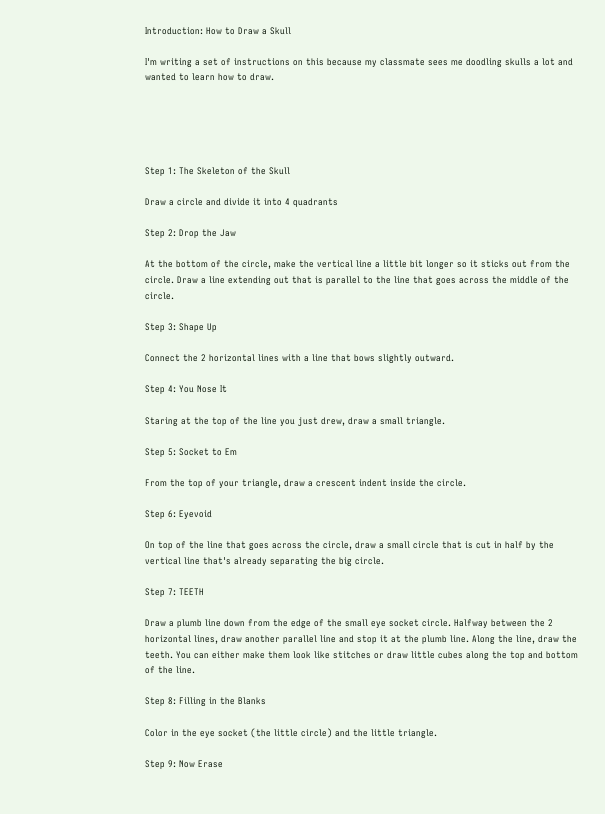Introduction: How to Draw a Skull

I'm writing a set of instructions on this because my classmate sees me doodling skulls a lot and wanted to learn how to draw.





Step 1: The Skeleton of the Skull

Draw a circle and divide it into 4 quadrants

Step 2: Drop the Jaw

At the bottom of the circle, make the vertical line a little bit longer so it sticks out from the circle. Draw a line extending out that is parallel to the line that goes across the middle of the circle.

Step 3: Shape Up

Connect the 2 horizontal lines with a line that bows slightly outward.

Step 4: You Nose It

Staring at the top of the line you just drew, draw a small triangle.

Step 5: Socket to Em

From the top of your triangle, draw a crescent indent inside the circle.

Step 6: Eyevoid

On top of the line that goes across the circle, draw a small circle that is cut in half by the vertical line that's already separating the big circle.

Step 7: TEETH

Draw a plumb line down from the edge of the small eye socket circle. Halfway between the 2 horizontal lines, draw another parallel line and stop it at the plumb line. Along the line, draw the teeth. You can either make them look like stitches or draw little cubes along the top and bottom of the line.

Step 8: Filling in the Blanks

Color in the eye socket (the little circle) and the little triangle.

Step 9: Now Erase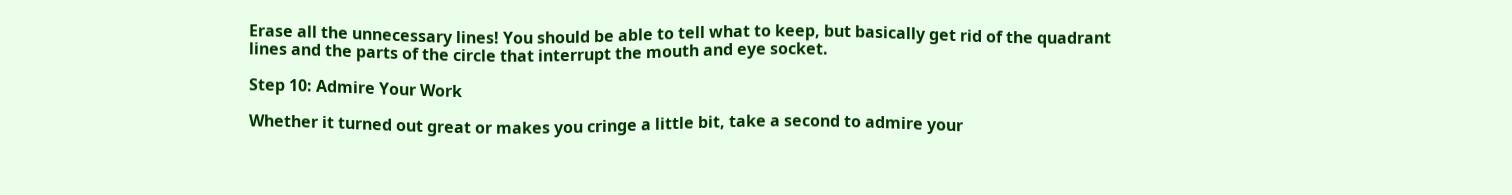Erase all the unnecessary lines! You should be able to tell what to keep, but basically get rid of the quadrant lines and the parts of the circle that interrupt the mouth and eye socket.

Step 10: Admire Your Work

Whether it turned out great or makes you cringe a little bit, take a second to admire your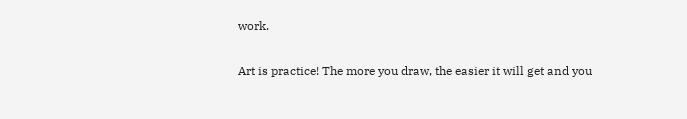work.

Art is practice! The more you draw, the easier it will get and you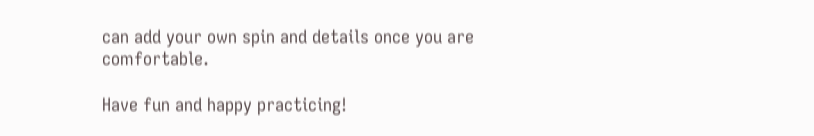can add your own spin and details once you are comfortable.

Have fun and happy practicing!